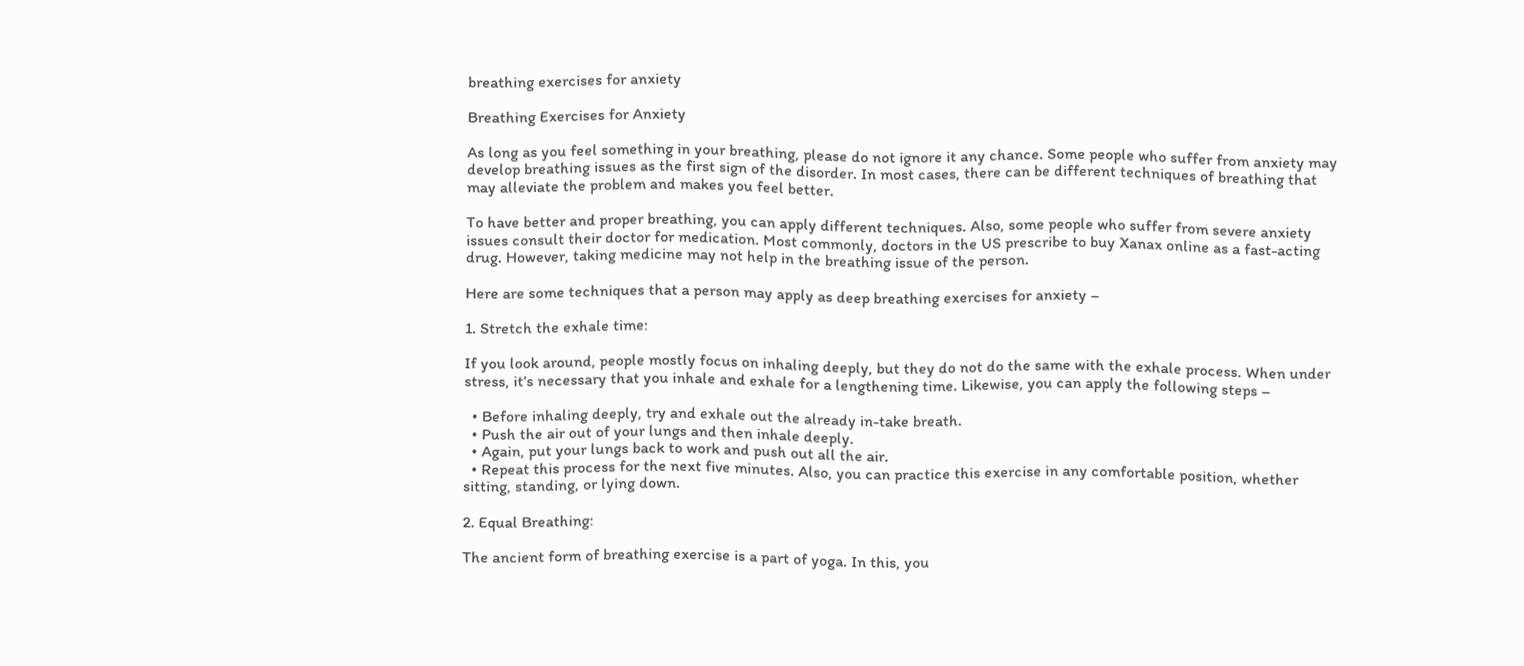breathing exercises for anxiety

Breathing Exercises for Anxiety

As long as you feel something in your breathing, please do not ignore it any chance. Some people who suffer from anxiety may develop breathing issues as the first sign of the disorder. In most cases, there can be different techniques of breathing that may alleviate the problem and makes you feel better.

To have better and proper breathing, you can apply different techniques. Also, some people who suffer from severe anxiety issues consult their doctor for medication. Most commonly, doctors in the US prescribe to buy Xanax online as a fast-acting drug. However, taking medicine may not help in the breathing issue of the person.

Here are some techniques that a person may apply as deep breathing exercises for anxiety –

1. Stretch the exhale time:

If you look around, people mostly focus on inhaling deeply, but they do not do the same with the exhale process. When under stress, it’s necessary that you inhale and exhale for a lengthening time. Likewise, you can apply the following steps –

  • Before inhaling deeply, try and exhale out the already in-take breath.
  • Push the air out of your lungs and then inhale deeply.
  • Again, put your lungs back to work and push out all the air.
  • Repeat this process for the next five minutes. Also, you can practice this exercise in any comfortable position, whether sitting, standing, or lying down.

2. Equal Breathing:

The ancient form of breathing exercise is a part of yoga. In this, you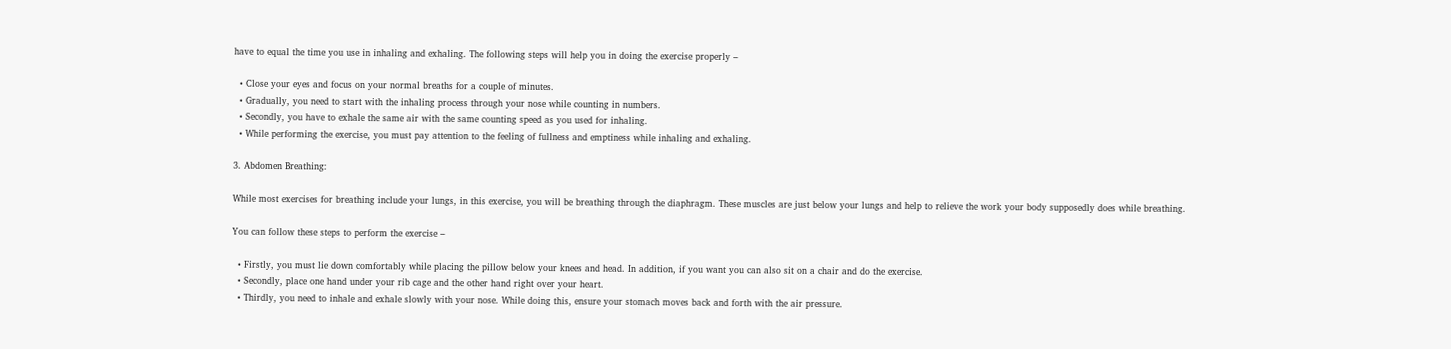have to equal the time you use in inhaling and exhaling. The following steps will help you in doing the exercise properly –

  • Close your eyes and focus on your normal breaths for a couple of minutes.
  • Gradually, you need to start with the inhaling process through your nose while counting in numbers.
  • Secondly, you have to exhale the same air with the same counting speed as you used for inhaling.
  • While performing the exercise, you must pay attention to the feeling of fullness and emptiness while inhaling and exhaling.

3. Abdomen Breathing:

While most exercises for breathing include your lungs, in this exercise, you will be breathing through the diaphragm. These muscles are just below your lungs and help to relieve the work your body supposedly does while breathing.

You can follow these steps to perform the exercise –

  • Firstly, you must lie down comfortably while placing the pillow below your knees and head. In addition, if you want you can also sit on a chair and do the exercise.
  • Secondly, place one hand under your rib cage and the other hand right over your heart.
  • Thirdly, you need to inhale and exhale slowly with your nose. While doing this, ensure your stomach moves back and forth with the air pressure.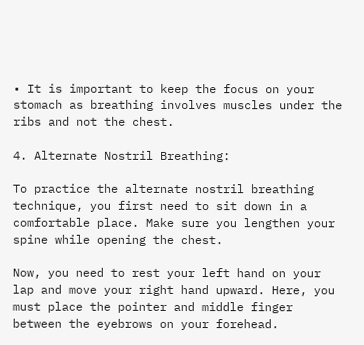• It is important to keep the focus on your stomach as breathing involves muscles under the ribs and not the chest.

4. Alternate Nostril Breathing:

To practice the alternate nostril breathing technique, you first need to sit down in a comfortable place. Make sure you lengthen your spine while opening the chest.

Now, you need to rest your left hand on your lap and move your right hand upward. Here, you must place the pointer and middle finger between the eyebrows on your forehead.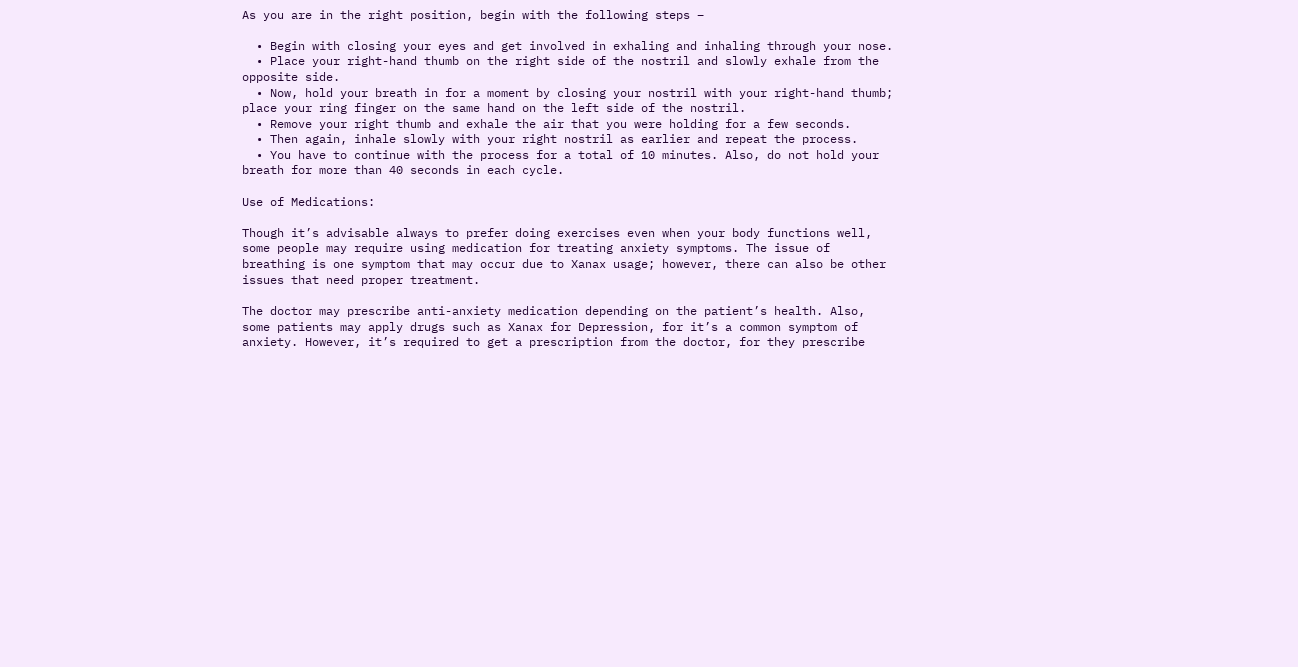As you are in the right position, begin with the following steps –

  • Begin with closing your eyes and get involved in exhaling and inhaling through your nose.
  • Place your right-hand thumb on the right side of the nostril and slowly exhale from the opposite side.
  • Now, hold your breath in for a moment by closing your nostril with your right-hand thumb; place your ring finger on the same hand on the left side of the nostril.
  • Remove your right thumb and exhale the air that you were holding for a few seconds.
  • Then again, inhale slowly with your right nostril as earlier and repeat the process.
  • You have to continue with the process for a total of 10 minutes. Also, do not hold your breath for more than 40 seconds in each cycle.

Use of Medications:

Though it’s advisable always to prefer doing exercises even when your body functions well, some people may require using medication for treating anxiety symptoms. The issue of breathing is one symptom that may occur due to Xanax usage; however, there can also be other issues that need proper treatment.

The doctor may prescribe anti-anxiety medication depending on the patient’s health. Also, some patients may apply drugs such as Xanax for Depression, for it’s a common symptom of anxiety. However, it’s required to get a prescription from the doctor, for they prescribe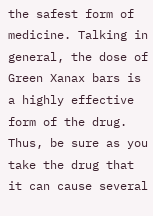the safest form of medicine. Talking in general, the dose of Green Xanax bars is a highly effective form of the drug. Thus, be sure as you take the drug that it can cause several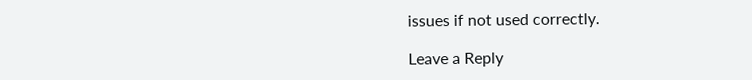issues if not used correctly.

Leave a Reply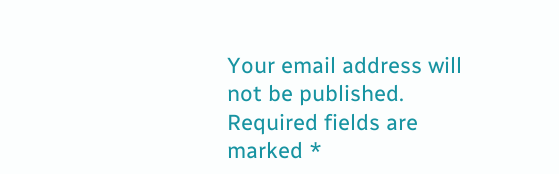Your email address will not be published. Required fields are marked *